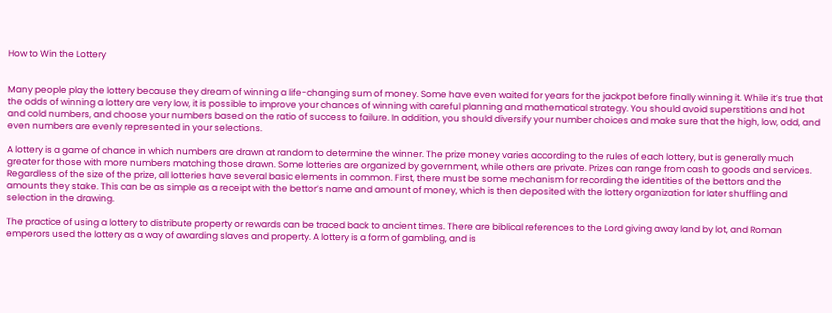How to Win the Lottery


Many people play the lottery because they dream of winning a life-changing sum of money. Some have even waited for years for the jackpot before finally winning it. While it’s true that the odds of winning a lottery are very low, it is possible to improve your chances of winning with careful planning and mathematical strategy. You should avoid superstitions and hot and cold numbers, and choose your numbers based on the ratio of success to failure. In addition, you should diversify your number choices and make sure that the high, low, odd, and even numbers are evenly represented in your selections.

A lottery is a game of chance in which numbers are drawn at random to determine the winner. The prize money varies according to the rules of each lottery, but is generally much greater for those with more numbers matching those drawn. Some lotteries are organized by government, while others are private. Prizes can range from cash to goods and services. Regardless of the size of the prize, all lotteries have several basic elements in common. First, there must be some mechanism for recording the identities of the bettors and the amounts they stake. This can be as simple as a receipt with the bettor’s name and amount of money, which is then deposited with the lottery organization for later shuffling and selection in the drawing.

The practice of using a lottery to distribute property or rewards can be traced back to ancient times. There are biblical references to the Lord giving away land by lot, and Roman emperors used the lottery as a way of awarding slaves and property. A lottery is a form of gambling, and is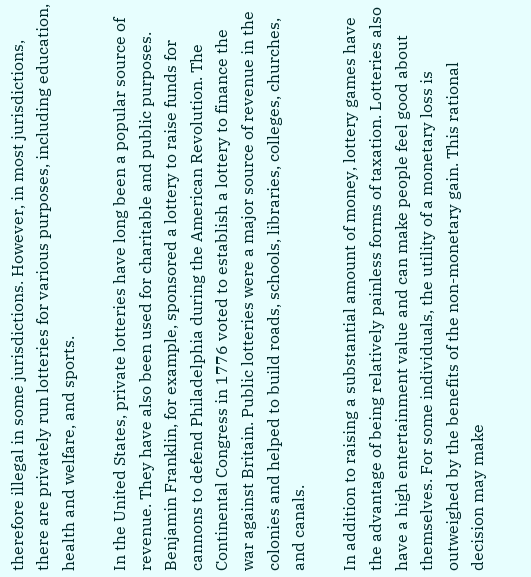therefore illegal in some jurisdictions. However, in most jurisdictions, there are privately run lotteries for various purposes, including education, health and welfare, and sports.

In the United States, private lotteries have long been a popular source of revenue. They have also been used for charitable and public purposes. Benjamin Franklin, for example, sponsored a lottery to raise funds for cannons to defend Philadelphia during the American Revolution. The Continental Congress in 1776 voted to establish a lottery to finance the war against Britain. Public lotteries were a major source of revenue in the colonies and helped to build roads, schools, libraries, colleges, churches, and canals.

In addition to raising a substantial amount of money, lottery games have the advantage of being relatively painless forms of taxation. Lotteries also have a high entertainment value and can make people feel good about themselves. For some individuals, the utility of a monetary loss is outweighed by the benefits of the non-monetary gain. This rational decision may make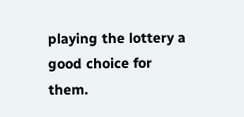playing the lottery a good choice for them.